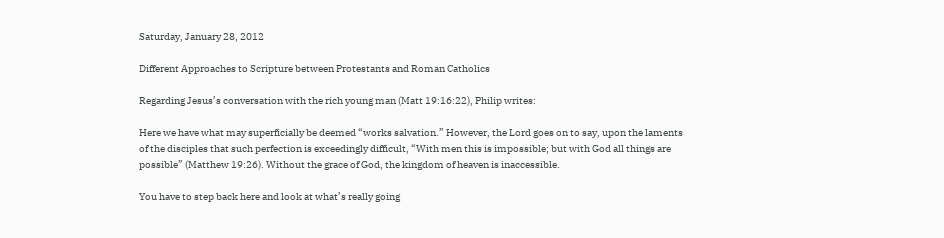Saturday, January 28, 2012

Different Approaches to Scripture between Protestants and Roman Catholics

Regarding Jesus’s conversation with the rich young man (Matt 19:16:22), Philip writes:

Here we have what may superficially be deemed “works salvation.” However, the Lord goes on to say, upon the laments of the disciples that such perfection is exceedingly difficult, “With men this is impossible; but with God all things are possible” (Matthew 19:26). Without the grace of God, the kingdom of heaven is inaccessible.

You have to step back here and look at what’s really going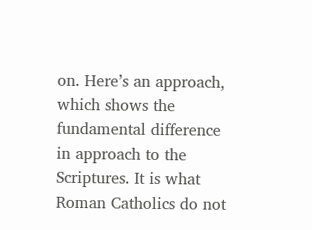on. Here’s an approach, which shows the fundamental difference in approach to the Scriptures. It is what Roman Catholics do not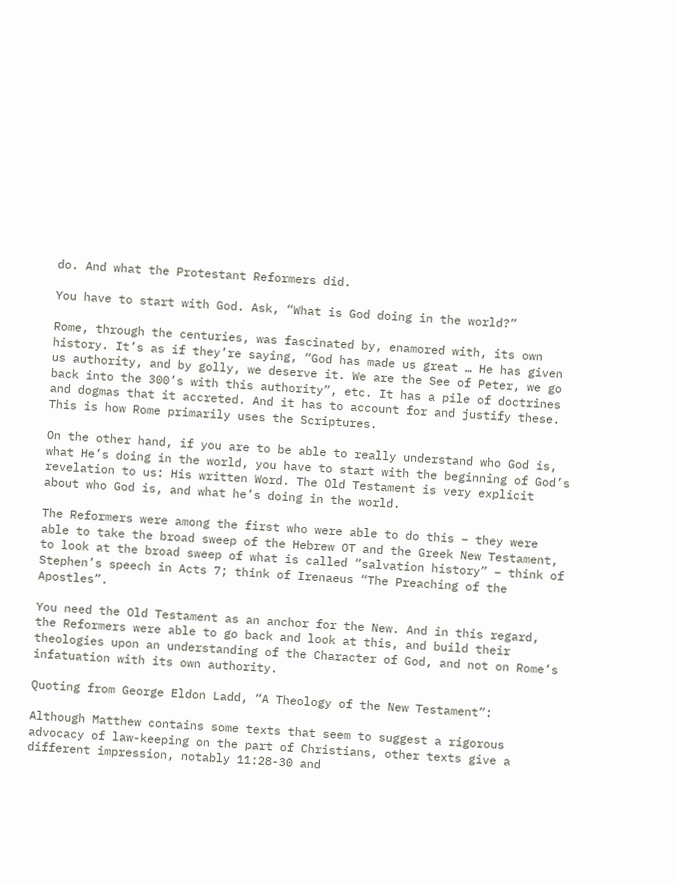do. And what the Protestant Reformers did.

You have to start with God. Ask, “What is God doing in the world?”

Rome, through the centuries, was fascinated by, enamored with, its own history. It’s as if they’re saying, “God has made us great … He has given us authority, and by golly, we deserve it. We are the See of Peter, we go back into the 300’s with this authority”, etc. It has a pile of doctrines and dogmas that it accreted. And it has to account for and justify these. This is how Rome primarily uses the Scriptures.

On the other hand, if you are to be able to really understand who God is, what He’s doing in the world, you have to start with the beginning of God’s revelation to us: His written Word. The Old Testament is very explicit about who God is, and what he’s doing in the world.

The Reformers were among the first who were able to do this – they were able to take the broad sweep of the Hebrew OT and the Greek New Testament, to look at the broad sweep of what is called “salvation history” – think of Stephen’s speech in Acts 7; think of Irenaeus “The Preaching of the Apostles”.

You need the Old Testament as an anchor for the New. And in this regard, the Reformers were able to go back and look at this, and build their theologies upon an understanding of the Character of God, and not on Rome’s infatuation with its own authority.

Quoting from George Eldon Ladd, “A Theology of the New Testament”:

Although Matthew contains some texts that seem to suggest a rigorous advocacy of law-keeping on the part of Christians, other texts give a different impression, notably 11:28-30 and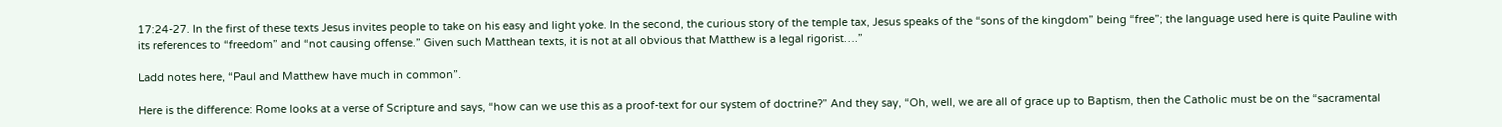17:24-27. In the first of these texts Jesus invites people to take on his easy and light yoke. In the second, the curious story of the temple tax, Jesus speaks of the “sons of the kingdom” being “free”; the language used here is quite Pauline with its references to “freedom” and “not causing offense.” Given such Matthean texts, it is not at all obvious that Matthew is a legal rigorist….”

Ladd notes here, “Paul and Matthew have much in common”.

Here is the difference: Rome looks at a verse of Scripture and says, “how can we use this as a proof-text for our system of doctrine?” And they say, “Oh, well, we are all of grace up to Baptism, then the Catholic must be on the “sacramental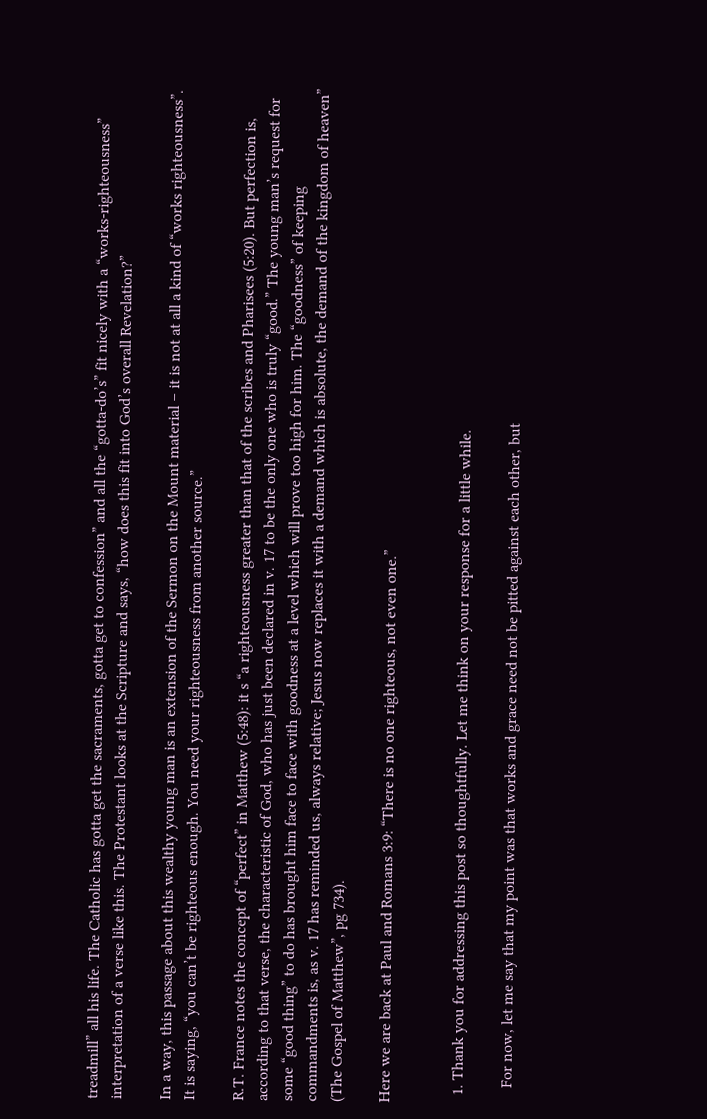treadmill” all his life. The Catholic has gotta get the sacraments, gotta get to confession” and all the “gotta-do’s” fit nicely with a “works-righteousness” interpretation of a verse like this. The Protestant looks at the Scripture and says, “how does this fit into God’s overall Revelation?”

In a way, this passage about this wealthy young man is an extension of the Sermon on the Mount material – it is not at all a kind of “works righteousness”. It is saying, “you can’t be righteous enough. You need your righteousness from another source.”

R.T. France notes the concept of “perfect” in Matthew (5:48): it s “a righteousness greater than that of the scribes and Pharisees (5:20). But perfection is, according to that verse, the characteristic of God, who has just been declared in v. 17 to be the only one who is truly “good.” The young man’s request for some “good thing” to do has brought him face to face with goodness at a level which will prove too high for him. The “goodness” of keeping commandments is, as v. 17 has reminded us, always relative; Jesus now replaces it with a demand which is absolute, the demand of the kingdom of heaven” (The Gospel of Matthew”, pg 734).

Here we are back at Paul and Romans 3:9: “There is no one righteous, not even one.”


  1. Thank you for addressing this post so thoughtfully. Let me think on your response for a little while.

    For now, let me say that my point was that works and grace need not be pitted against each other, but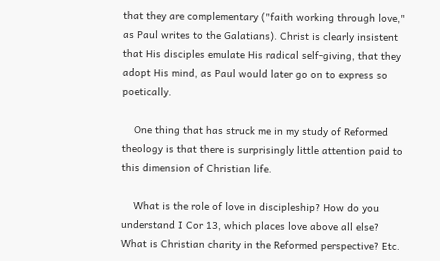that they are complementary ("faith working through love," as Paul writes to the Galatians). Christ is clearly insistent that His disciples emulate His radical self-giving, that they adopt His mind, as Paul would later go on to express so poetically.

    One thing that has struck me in my study of Reformed theology is that there is surprisingly little attention paid to this dimension of Christian life.

    What is the role of love in discipleship? How do you understand I Cor 13, which places love above all else? What is Christian charity in the Reformed perspective? Etc.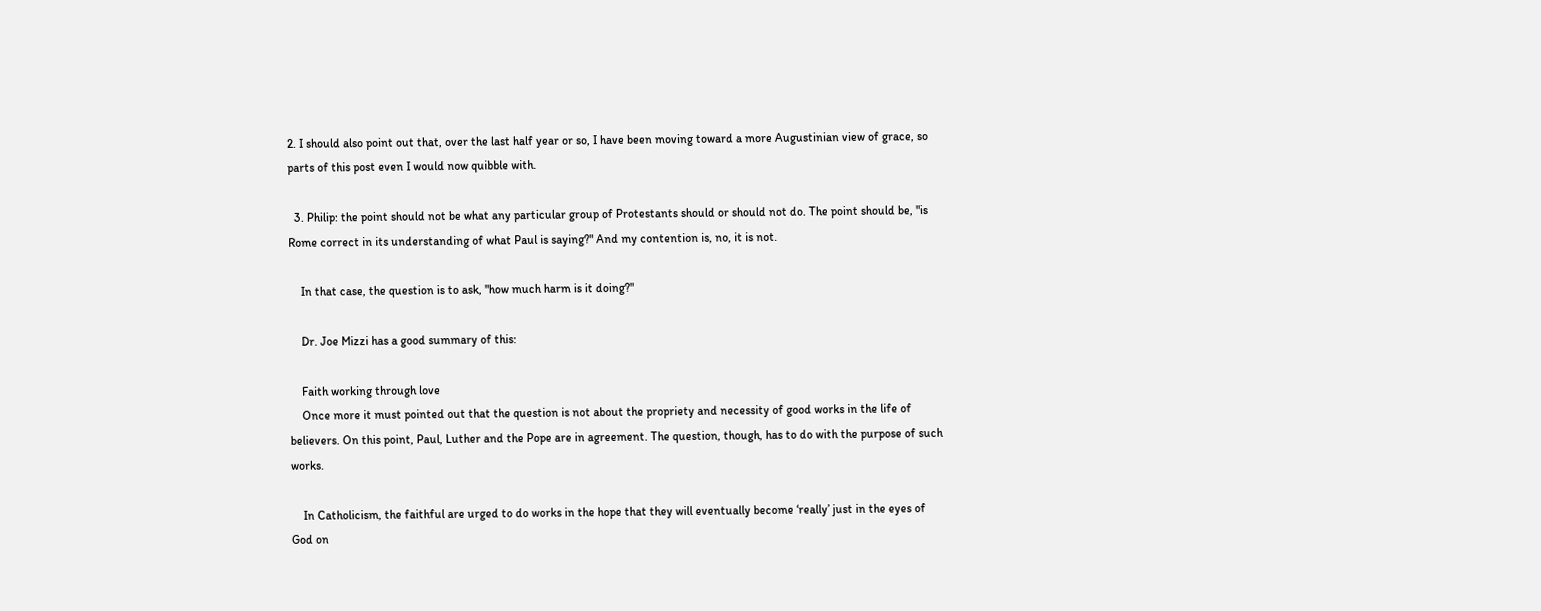2. I should also point out that, over the last half year or so, I have been moving toward a more Augustinian view of grace, so parts of this post even I would now quibble with.

  3. Philip: the point should not be what any particular group of Protestants should or should not do. The point should be, "is Rome correct in its understanding of what Paul is saying?" And my contention is, no, it is not.

    In that case, the question is to ask, "how much harm is it doing?"

    Dr. Joe Mizzi has a good summary of this:

    Faith working through love
    Once more it must pointed out that the question is not about the propriety and necessity of good works in the life of believers. On this point, Paul, Luther and the Pope are in agreement. The question, though, has to do with the purpose of such works.

    In Catholicism, the faithful are urged to do works in the hope that they will eventually become ‘really’ just in the eyes of God on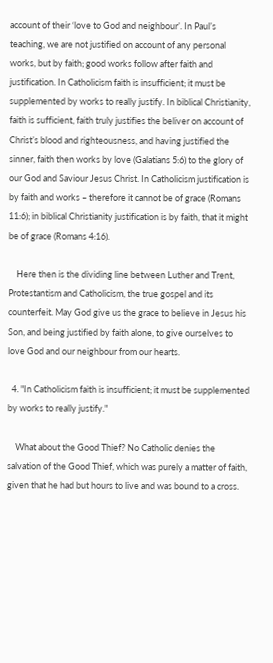account of their ‘love to God and neighbour’. In Paul’s teaching, we are not justified on account of any personal works, but by faith; good works follow after faith and justification. In Catholicism faith is insufficient; it must be supplemented by works to really justify. In biblical Christianity, faith is sufficient, faith truly justifies the beliver on account of Christ’s blood and righteousness, and having justified the sinner, faith then works by love (Galatians 5:6) to the glory of our God and Saviour Jesus Christ. In Catholicism justification is by faith and works – therefore it cannot be of grace (Romans 11:6); in biblical Christianity justification is by faith, that it might be of grace (Romans 4:16).

    Here then is the dividing line between Luther and Trent, Protestantism and Catholicism, the true gospel and its counterfeit. May God give us the grace to believe in Jesus his Son, and being justified by faith alone, to give ourselves to love God and our neighbour from our hearts.

  4. "In Catholicism faith is insufficient; it must be supplemented by works to really justify."

    What about the Good Thief? No Catholic denies the salvation of the Good Thief, which was purely a matter of faith, given that he had but hours to live and was bound to a cross.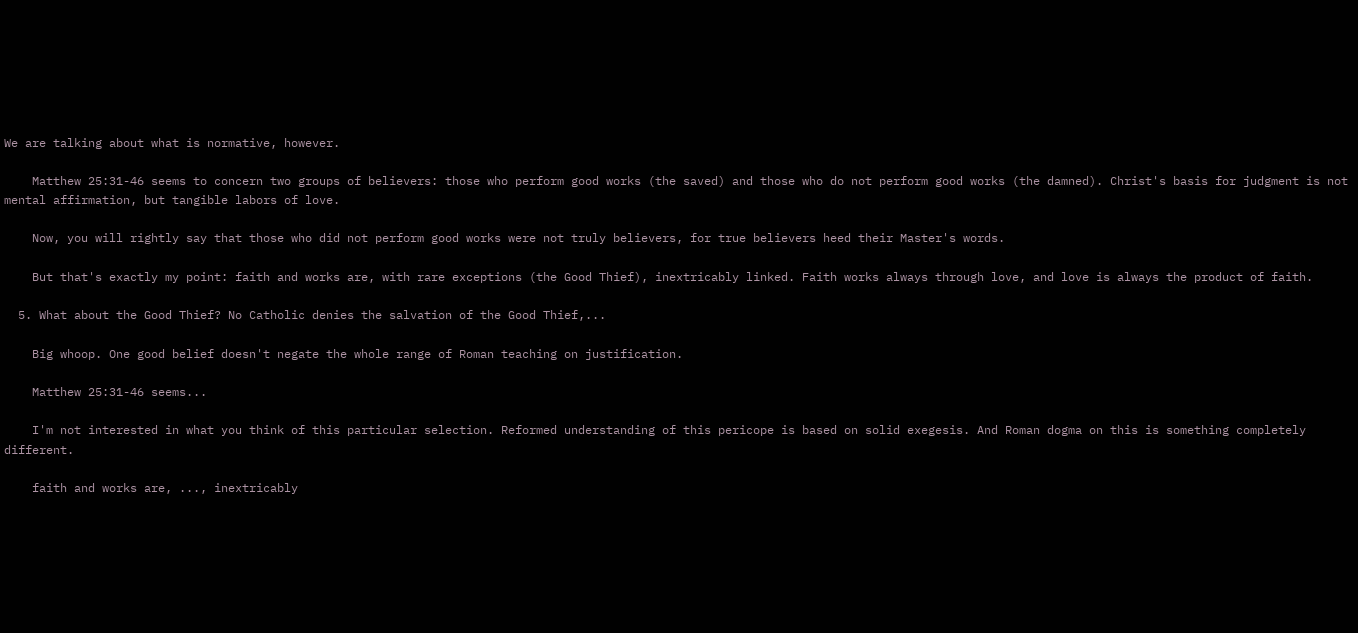We are talking about what is normative, however.

    Matthew 25:31-46 seems to concern two groups of believers: those who perform good works (the saved) and those who do not perform good works (the damned). Christ's basis for judgment is not mental affirmation, but tangible labors of love.

    Now, you will rightly say that those who did not perform good works were not truly believers, for true believers heed their Master's words.

    But that's exactly my point: faith and works are, with rare exceptions (the Good Thief), inextricably linked. Faith works always through love, and love is always the product of faith.

  5. What about the Good Thief? No Catholic denies the salvation of the Good Thief,...

    Big whoop. One good belief doesn't negate the whole range of Roman teaching on justification.

    Matthew 25:31-46 seems...

    I'm not interested in what you think of this particular selection. Reformed understanding of this pericope is based on solid exegesis. And Roman dogma on this is something completely different.

    faith and works are, ..., inextricably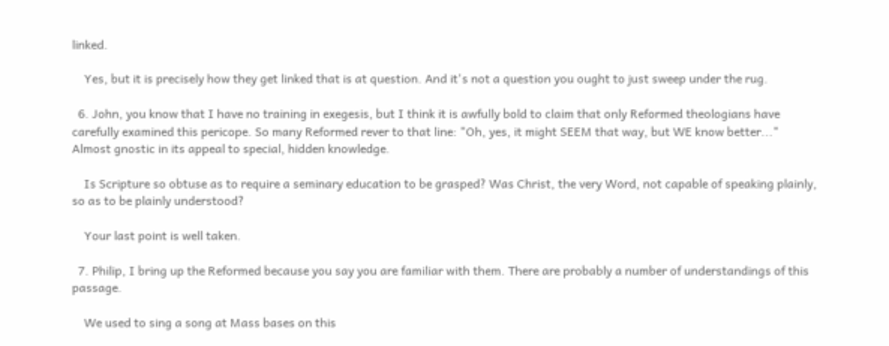linked.

    Yes, but it is precisely how they get linked that is at question. And it's not a question you ought to just sweep under the rug.

  6. John, you know that I have no training in exegesis, but I think it is awfully bold to claim that only Reformed theologians have carefully examined this pericope. So many Reformed rever to that line: "Oh, yes, it might SEEM that way, but WE know better..." Almost gnostic in its appeal to special, hidden knowledge.

    Is Scripture so obtuse as to require a seminary education to be grasped? Was Christ, the very Word, not capable of speaking plainly, so as to be plainly understood?

    Your last point is well taken.

  7. Philip, I bring up the Reformed because you say you are familiar with them. There are probably a number of understandings of this passage.

    We used to sing a song at Mass bases on this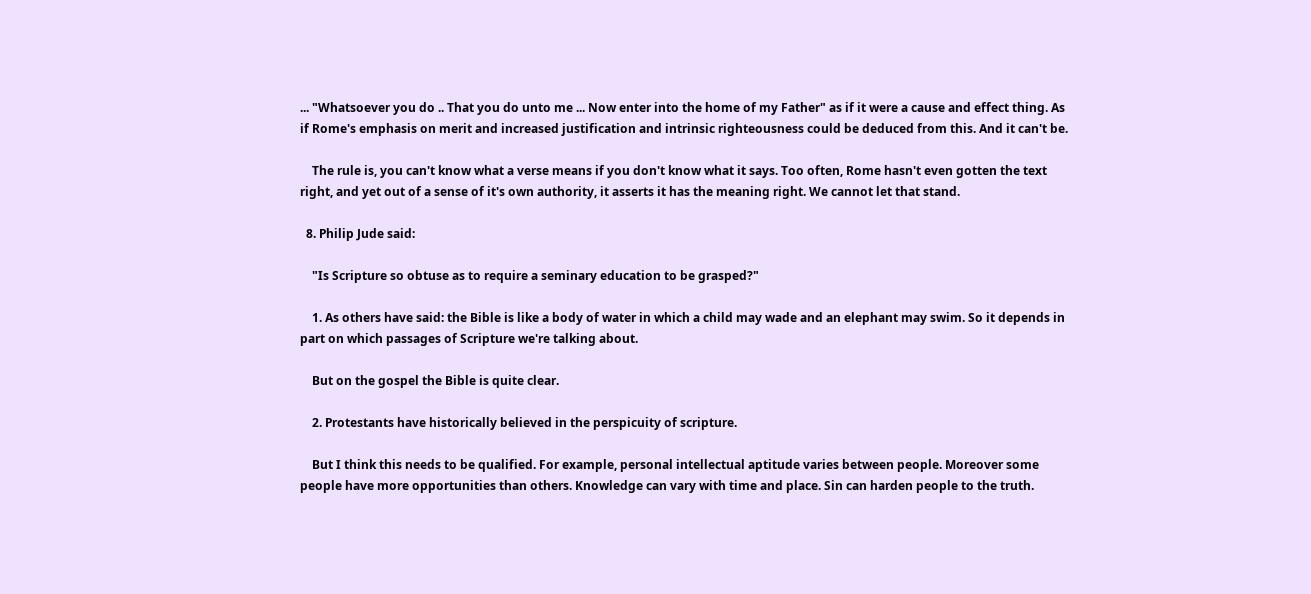... "Whatsoever you do .. That you do unto me ... Now enter into the home of my Father" as if it were a cause and effect thing. As if Rome's emphasis on merit and increased justification and intrinsic righteousness could be deduced from this. And it can't be.

    The rule is, you can't know what a verse means if you don't know what it says. Too often, Rome hasn't even gotten the text right, and yet out of a sense of it's own authority, it asserts it has the meaning right. We cannot let that stand.

  8. Philip Jude said:

    "Is Scripture so obtuse as to require a seminary education to be grasped?"

    1. As others have said: the Bible is like a body of water in which a child may wade and an elephant may swim. So it depends in part on which passages of Scripture we're talking about.

    But on the gospel the Bible is quite clear.

    2. Protestants have historically believed in the perspicuity of scripture.

    But I think this needs to be qualified. For example, personal intellectual aptitude varies between people. Moreover some people have more opportunities than others. Knowledge can vary with time and place. Sin can harden people to the truth.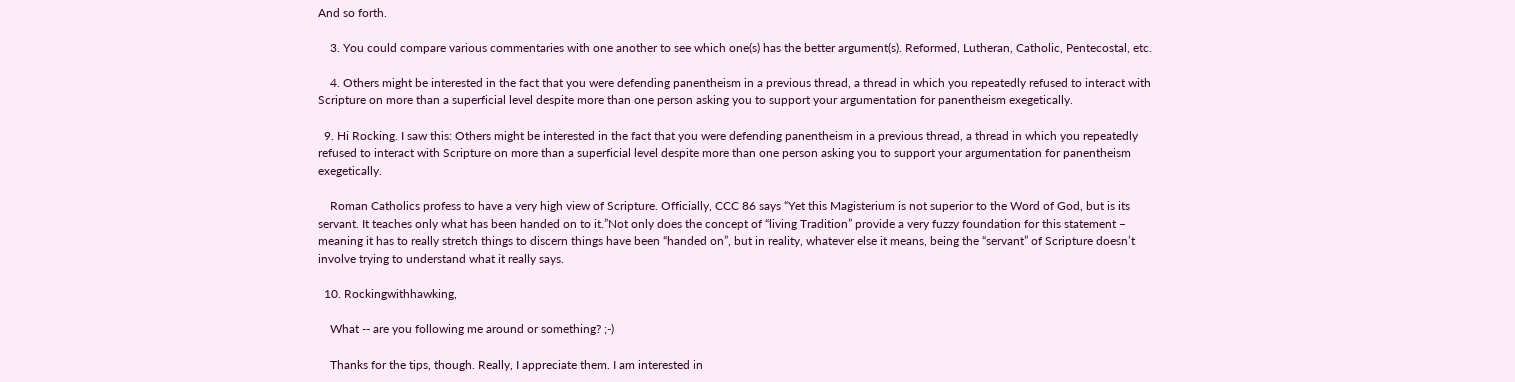And so forth.

    3. You could compare various commentaries with one another to see which one(s) has the better argument(s). Reformed, Lutheran, Catholic, Pentecostal, etc.

    4. Others might be interested in the fact that you were defending panentheism in a previous thread, a thread in which you repeatedly refused to interact with Scripture on more than a superficial level despite more than one person asking you to support your argumentation for panentheism exegetically.

  9. Hi Rocking. I saw this: Others might be interested in the fact that you were defending panentheism in a previous thread, a thread in which you repeatedly refused to interact with Scripture on more than a superficial level despite more than one person asking you to support your argumentation for panentheism exegetically.

    Roman Catholics profess to have a very high view of Scripture. Officially, CCC 86 says “Yet this Magisterium is not superior to the Word of God, but is its servant. It teaches only what has been handed on to it.”Not only does the concept of “living Tradition” provide a very fuzzy foundation for this statement – meaning it has to really stretch things to discern things have been “handed on”, but in reality, whatever else it means, being the “servant” of Scripture doesn’t involve trying to understand what it really says.

  10. Rockingwithhawking,

    What -- are you following me around or something? ;-)

    Thanks for the tips, though. Really, I appreciate them. I am interested in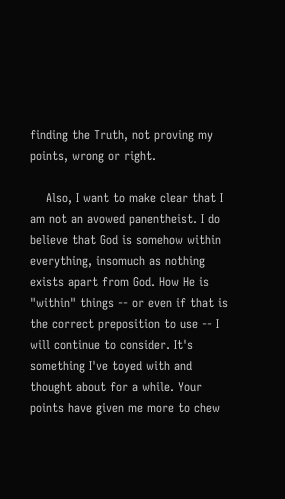finding the Truth, not proving my points, wrong or right.

    Also, I want to make clear that I am not an avowed panentheist. I do believe that God is somehow within everything, insomuch as nothing exists apart from God. How He is "within" things -- or even if that is the correct preposition to use -- I will continue to consider. It's something I've toyed with and thought about for a while. Your points have given me more to chew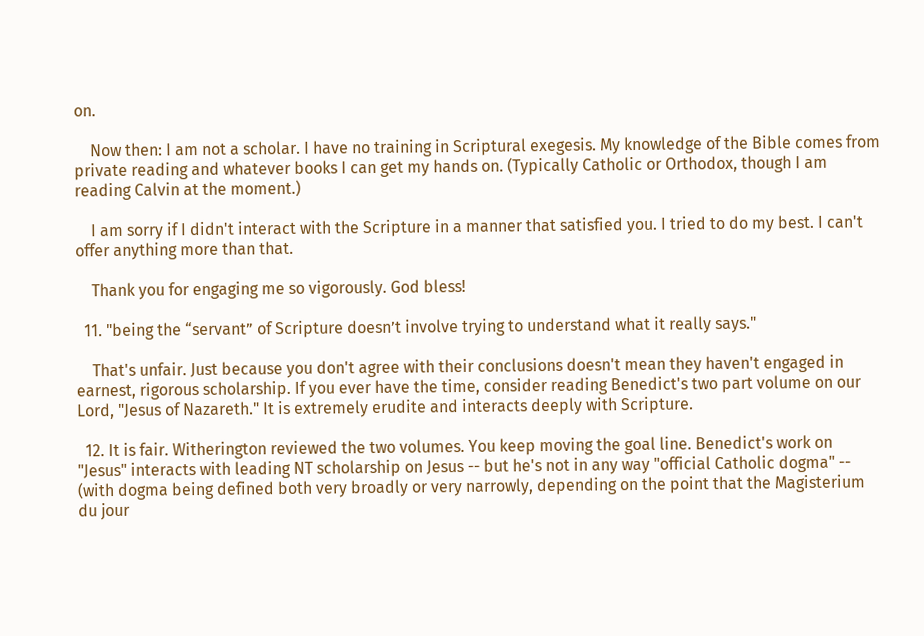on.

    Now then: I am not a scholar. I have no training in Scriptural exegesis. My knowledge of the Bible comes from private reading and whatever books I can get my hands on. (Typically Catholic or Orthodox, though I am reading Calvin at the moment.)

    I am sorry if I didn't interact with the Scripture in a manner that satisfied you. I tried to do my best. I can't offer anything more than that.

    Thank you for engaging me so vigorously. God bless!

  11. "being the “servant” of Scripture doesn’t involve trying to understand what it really says."

    That's unfair. Just because you don't agree with their conclusions doesn't mean they haven't engaged in earnest, rigorous scholarship. If you ever have the time, consider reading Benedict's two part volume on our Lord, "Jesus of Nazareth." It is extremely erudite and interacts deeply with Scripture.

  12. It is fair. Witherington reviewed the two volumes. You keep moving the goal line. Benedict's work on "Jesus" interacts with leading NT scholarship on Jesus -- but he's not in any way "official Catholic dogma" -- (with dogma being defined both very broadly or very narrowly, depending on the point that the Magisterium du jour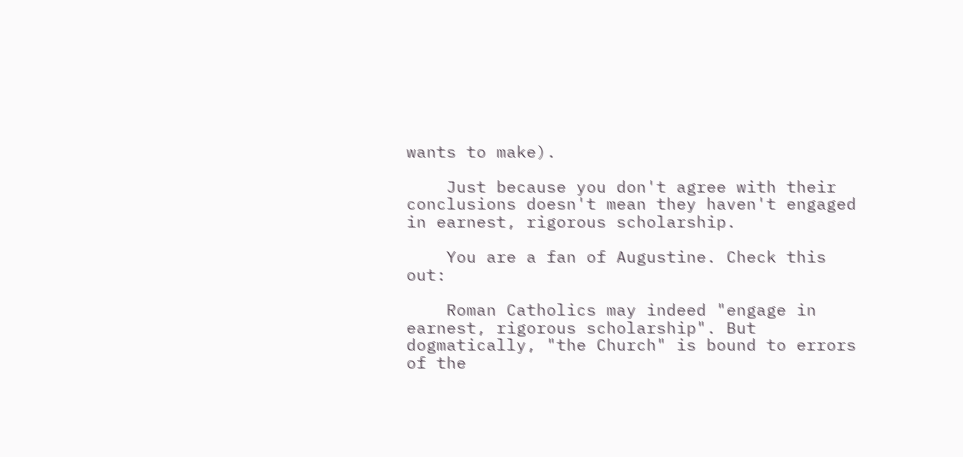wants to make).

    Just because you don't agree with their conclusions doesn't mean they haven't engaged in earnest, rigorous scholarship.

    You are a fan of Augustine. Check this out:

    Roman Catholics may indeed "engage in earnest, rigorous scholarship". But dogmatically, "the Church" is bound to errors of the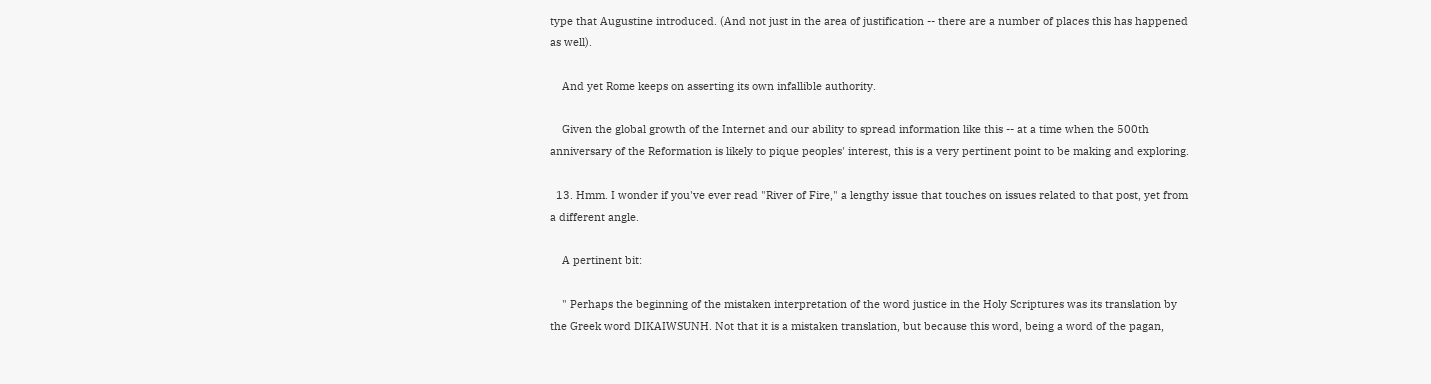type that Augustine introduced. (And not just in the area of justification -- there are a number of places this has happened as well).

    And yet Rome keeps on asserting its own infallible authority.

    Given the global growth of the Internet and our ability to spread information like this -- at a time when the 500th anniversary of the Reformation is likely to pique peoples' interest, this is a very pertinent point to be making and exploring.

  13. Hmm. I wonder if you've ever read "River of Fire," a lengthy issue that touches on issues related to that post, yet from a different angle.

    A pertinent bit:

    " Perhaps the beginning of the mistaken interpretation of the word justice in the Holy Scriptures was its translation by the Greek word DIKAIWSUNH. Not that it is a mistaken translation, but because this word, being a word of the pagan,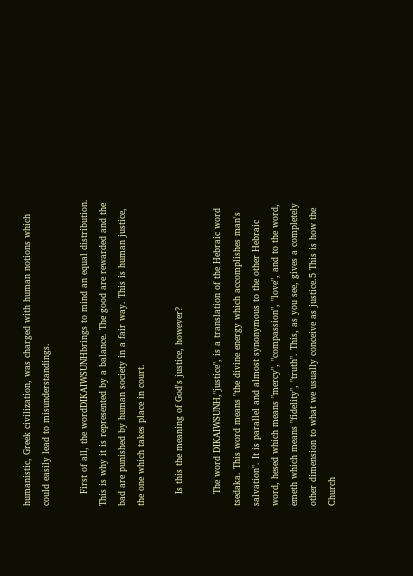humanistic, Greek civilization, was charged with human notions which could easily lead to misunderstandings.

    First of all, the wordDIKAIWSUNHbrings to mind an equal distribution. This is why it is represented by a balance. The good are rewarded and the bad are punished by human society in a fair way. This is human justice, the one which takes place in court.

    Is this the meaning of God's justice, however?

    The word DIKAIWSUNH,"justice", is a translation of the Hebraic word tsedaka. This word means "the divine energy which accomplishes man's salvation". It is parallel and almost synonymous to the other Hebraic word, hesed which means "mercy", "compassion", "love", and to the word, emeth which means "fidelity", "truth". This, as you see, gives a completely other dimension to what we usually conceive as justice.5 This is how the Church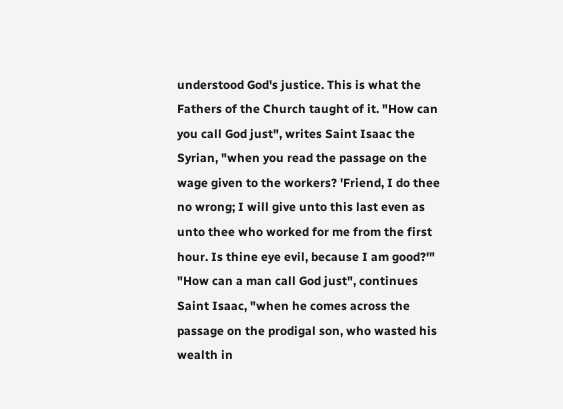understood God's justice. This is what the Fathers of the Church taught of it. "How can you call God just", writes Saint Isaac the Syrian, "when you read the passage on the wage given to the workers? 'Friend, I do thee no wrong; I will give unto this last even as unto thee who worked for me from the first hour. Is thine eye evil, because I am good?'" "How can a man call God just", continues Saint Isaac, "when he comes across the passage on the prodigal son, who wasted his wealth in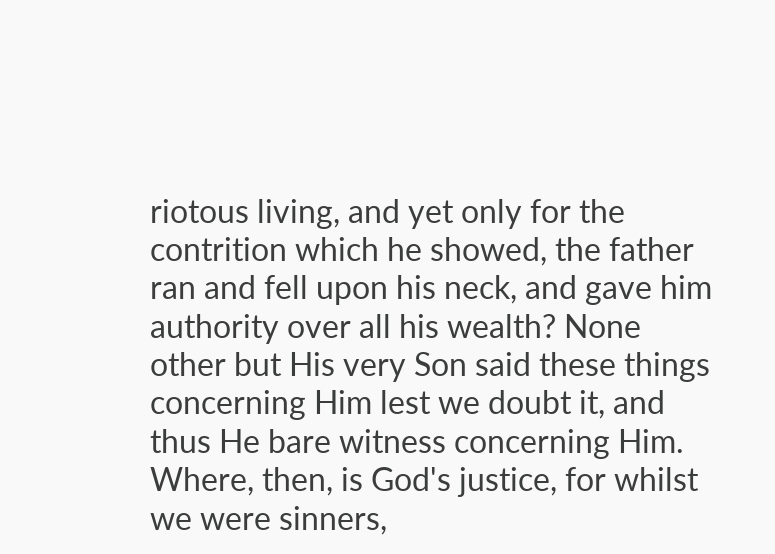riotous living, and yet only for the contrition which he showed, the father ran and fell upon his neck, and gave him authority over all his wealth? None other but His very Son said these things concerning Him lest we doubt it, and thus He bare witness concerning Him. Where, then, is God's justice, for whilst we were sinners,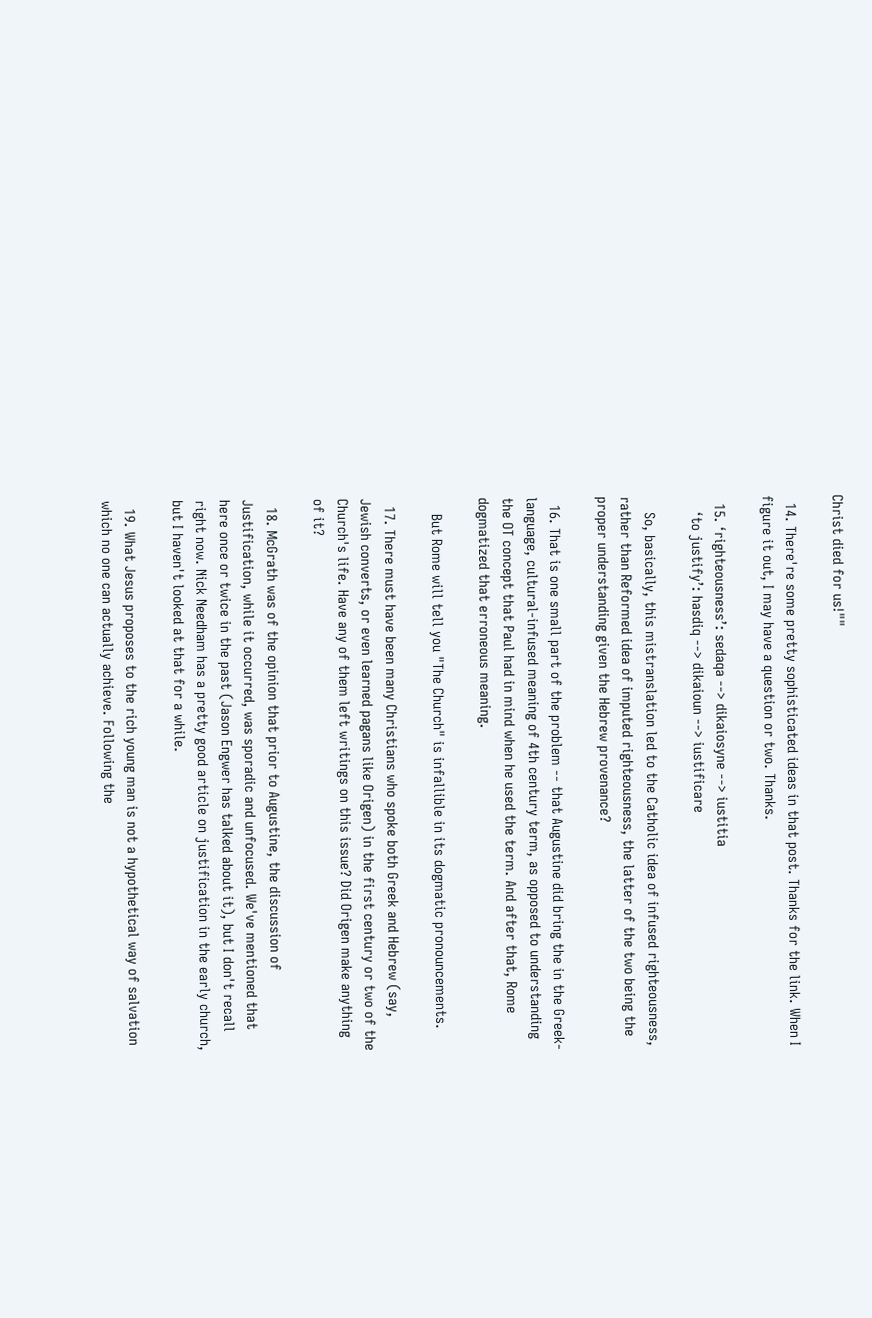Christ died for us!""

  14. There're some pretty sophisticated ideas in that post. Thanks for the link. When I figure it out, I may have a question or two. Thanks.

  15. ‘righteousness’: sedaqa --> dikaiosyne --> iustitia
    ‘to justify’: hasdiq --> dikaioun --> iustificare

    So, basically, this mistranslation led to the Catholic idea of infused righteousness, rather than Reformed idea of imputed righteousness, the latter of the two being the proper understanding given the Hebrew provenance?

  16. That is one small part of the problem -- that Augustine did bring the in the Greek-language, cultural-infused meaning of 4th century term, as opposed to understanding the OT concept that Paul had in mind when he used the term. And after that, Rome dogmatized that erroneous meaning.

    But Rome will tell you "The Church" is infallible in its dogmatic pronouncements.

  17. There must have been many Christians who spoke both Greek and Hebrew (say, Jewish converts, or even learned pagans like Origen) in the first century or two of the Church's life. Have any of them left writings on this issue? Did Origen make anything of it?

  18. McGrath was of the opinion that prior to Augustine, the discussion of Justification, while it occurred, was sporadic and unfocused. We've mentioned that here once or twice in the past (Jason Engwer has talked about it), but I don't recall right now. Nick Needham has a pretty good article on justification in the early church, but I haven't looked at that for a while.

  19. What Jesus proposes to the rich young man is not a hypothetical way of salvation which no one can actually achieve. Following the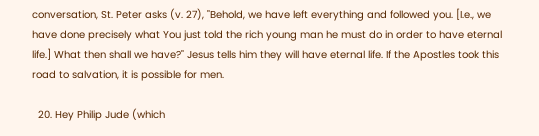conversation, St. Peter asks (v. 27), "Behold, we have left everything and followed you. [I.e., we have done precisely what You just told the rich young man he must do in order to have eternal life.] What then shall we have?" Jesus tells him they will have eternal life. If the Apostles took this road to salvation, it is possible for men.

  20. Hey Philip Jude (which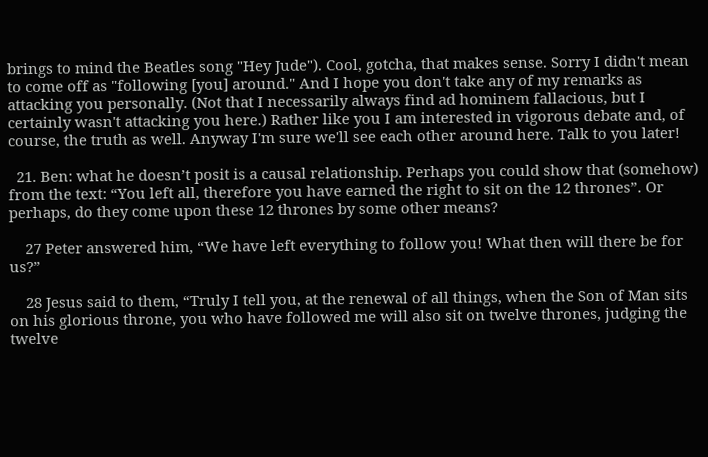brings to mind the Beatles song "Hey Jude"). Cool, gotcha, that makes sense. Sorry I didn't mean to come off as "following [you] around." And I hope you don't take any of my remarks as attacking you personally. (Not that I necessarily always find ad hominem fallacious, but I certainly wasn't attacking you here.) Rather like you I am interested in vigorous debate and, of course, the truth as well. Anyway I'm sure we'll see each other around here. Talk to you later!

  21. Ben: what he doesn’t posit is a causal relationship. Perhaps you could show that (somehow) from the text: “You left all, therefore you have earned the right to sit on the 12 thrones”. Or perhaps, do they come upon these 12 thrones by some other means?

    27 Peter answered him, “We have left everything to follow you! What then will there be for us?”

    28 Jesus said to them, “Truly I tell you, at the renewal of all things, when the Son of Man sits on his glorious throne, you who have followed me will also sit on twelve thrones, judging the twelve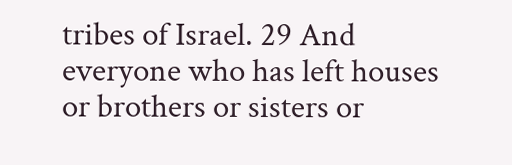tribes of Israel. 29 And everyone who has left houses or brothers or sisters or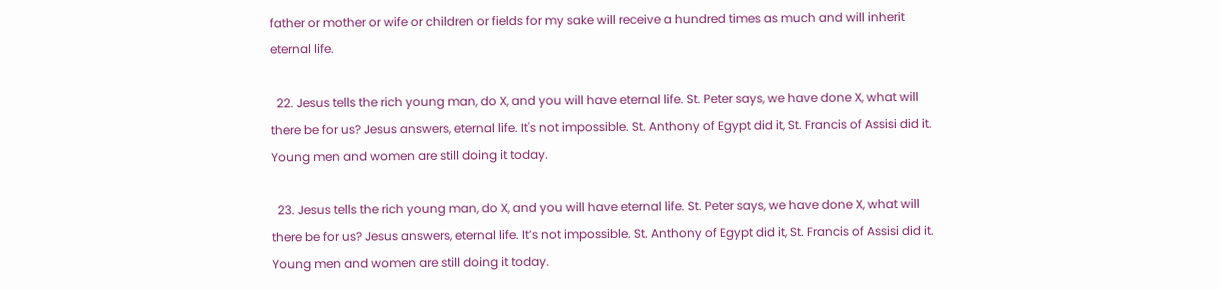father or mother or wife or children or fields for my sake will receive a hundred times as much and will inherit eternal life.

  22. Jesus tells the rich young man, do X, and you will have eternal life. St. Peter says, we have done X, what will there be for us? Jesus answers, eternal life. It's not impossible. St. Anthony of Egypt did it, St. Francis of Assisi did it. Young men and women are still doing it today.

  23. Jesus tells the rich young man, do X, and you will have eternal life. St. Peter says, we have done X, what will there be for us? Jesus answers, eternal life. It’s not impossible. St. Anthony of Egypt did it, St. Francis of Assisi did it. Young men and women are still doing it today.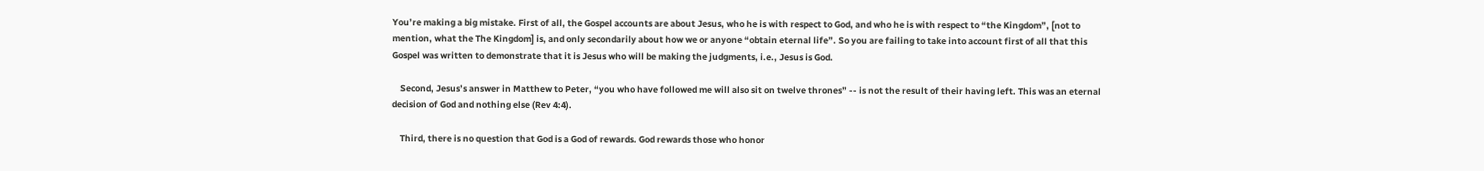You’re making a big mistake. First of all, the Gospel accounts are about Jesus, who he is with respect to God, and who he is with respect to “the Kingdom”, [not to mention, what the The Kingdom] is, and only secondarily about how we or anyone “obtain eternal life”. So you are failing to take into account first of all that this Gospel was written to demonstrate that it is Jesus who will be making the judgments, i.e., Jesus is God.

    Second, Jesus’s answer in Matthew to Peter, “you who have followed me will also sit on twelve thrones” -- is not the result of their having left. This was an eternal decision of God and nothing else (Rev 4:4).

    Third, there is no question that God is a God of rewards. God rewards those who honor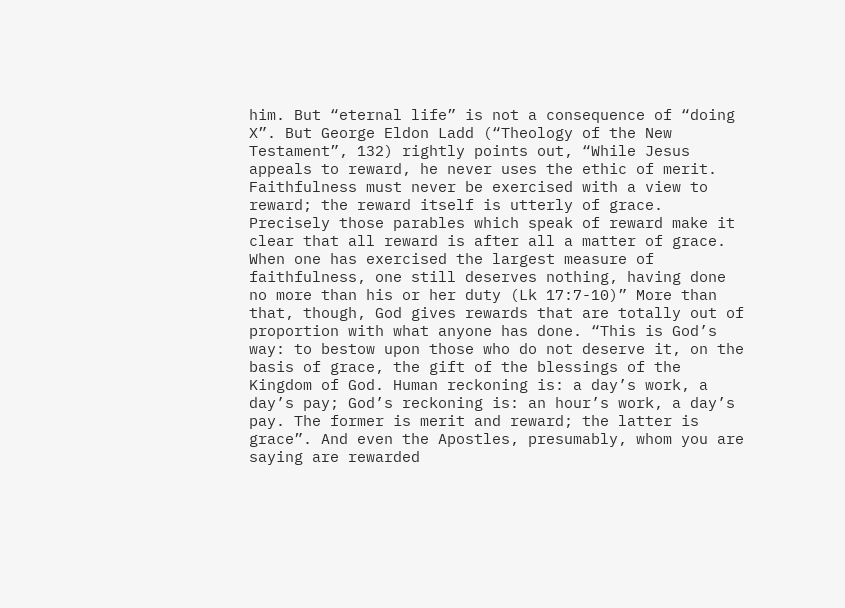him. But “eternal life” is not a consequence of “doing X”. But George Eldon Ladd (“Theology of the New Testament”, 132) rightly points out, “While Jesus appeals to reward, he never uses the ethic of merit. Faithfulness must never be exercised with a view to reward; the reward itself is utterly of grace. Precisely those parables which speak of reward make it clear that all reward is after all a matter of grace. When one has exercised the largest measure of faithfulness, one still deserves nothing, having done no more than his or her duty (Lk 17:7-10)” More than that, though, God gives rewards that are totally out of proportion with what anyone has done. “This is God’s way: to bestow upon those who do not deserve it, on the basis of grace, the gift of the blessings of the Kingdom of God. Human reckoning is: a day’s work, a day’s pay; God’s reckoning is: an hour’s work, a day’s pay. The former is merit and reward; the latter is grace”. And even the Apostles, presumably, whom you are saying are rewarded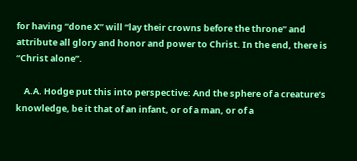for having “done X” will “lay their crowns before the throne” and attribute all glory and honor and power to Christ. In the end, there is “Christ alone”.

    A.A. Hodge put this into perspective: And the sphere of a creature’s knowledge, be it that of an infant, or of a man, or of a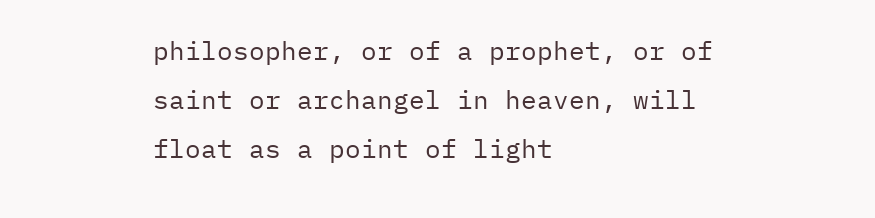philosopher, or of a prophet, or of saint or archangel in heaven, will float as a point of light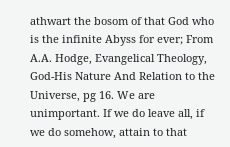athwart the bosom of that God who is the infinite Abyss for ever; From A.A. Hodge, Evangelical Theology, God-His Nature And Relation to the Universe, pg 16. We are unimportant. If we do leave all, if we do somehow, attain to that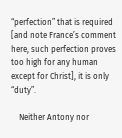“perfection” that is required [and note France’s comment here, such perfection proves too high for any human except for Christ], it is only “duty”.

    Neither Antony nor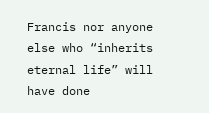Francis nor anyone else who “inherits eternal life” will have done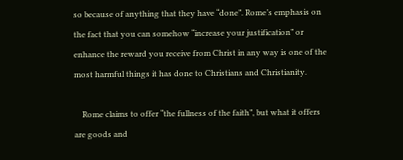so because of anything that they have “done”. Rome’s emphasis on the fact that you can somehow “increase your justification” or enhance the reward you receive from Christ in any way is one of the most harmful things it has done to Christians and Christianity.

    Rome claims to offer “the fullness of the faith”, but what it offers are goods and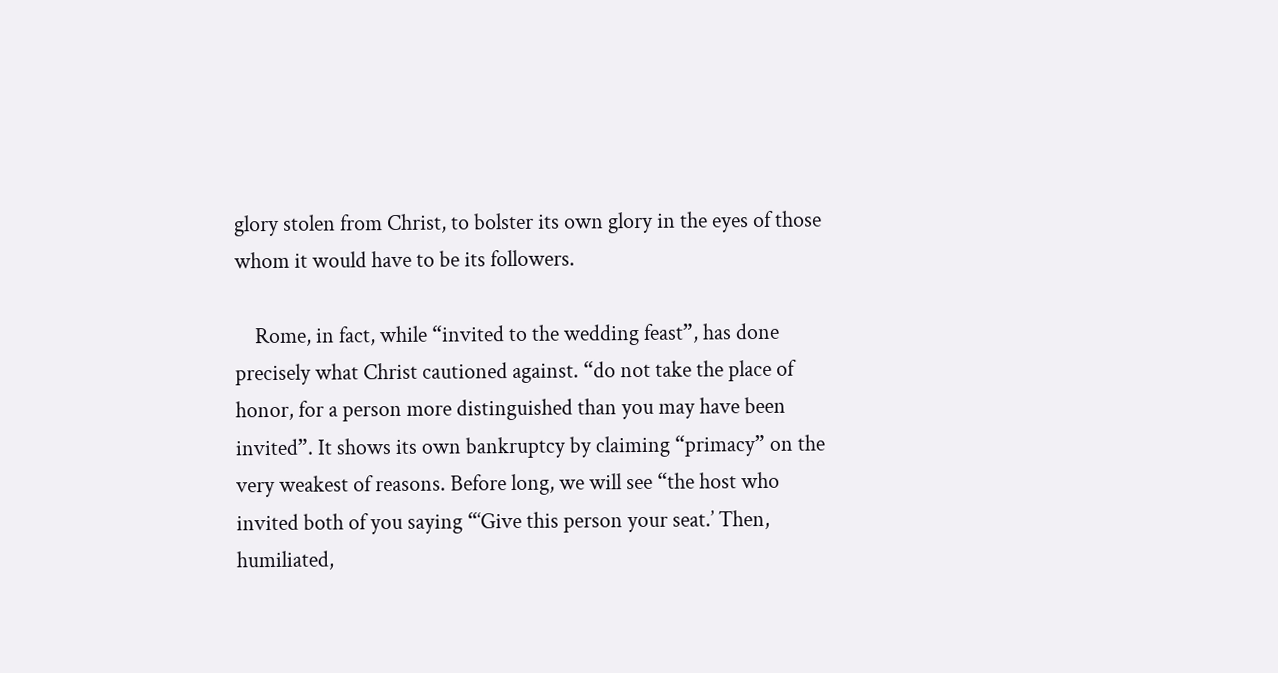glory stolen from Christ, to bolster its own glory in the eyes of those whom it would have to be its followers.

    Rome, in fact, while “invited to the wedding feast”, has done precisely what Christ cautioned against. “do not take the place of honor, for a person more distinguished than you may have been invited”. It shows its own bankruptcy by claiming “primacy” on the very weakest of reasons. Before long, we will see “the host who invited both of you saying “‘Give this person your seat.’ Then, humiliated,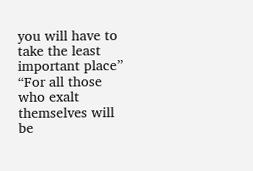you will have to take the least important place” “For all those who exalt themselves will be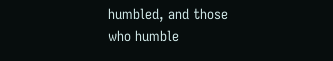humbled, and those who humble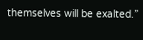themselves will be exalted.”